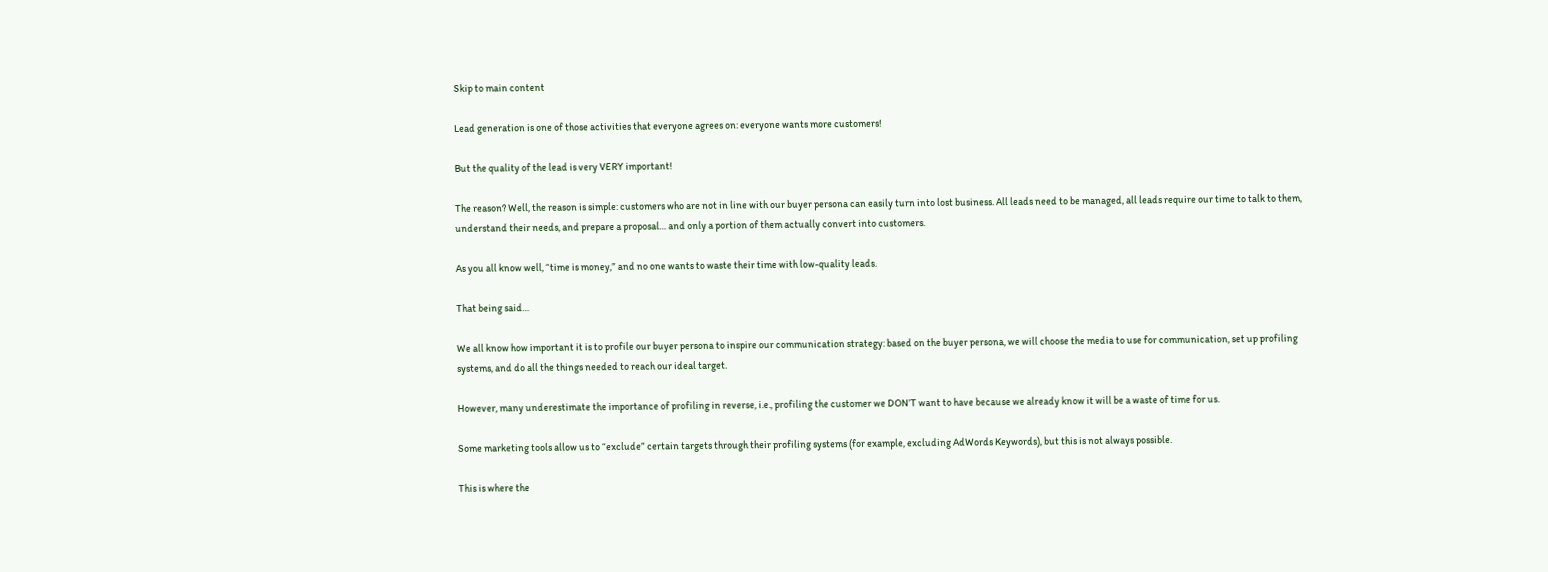Skip to main content

Lead generation is one of those activities that everyone agrees on: everyone wants more customers!

But the quality of the lead is very VERY important!

The reason? Well, the reason is simple: customers who are not in line with our buyer persona can easily turn into lost business. All leads need to be managed, all leads require our time to talk to them, understand their needs, and prepare a proposal… and only a portion of them actually convert into customers.

As you all know well, “time is money,” and no one wants to waste their time with low-quality leads.

That being said…

We all know how important it is to profile our buyer persona to inspire our communication strategy: based on the buyer persona, we will choose the media to use for communication, set up profiling systems, and do all the things needed to reach our ideal target.

However, many underestimate the importance of profiling in reverse, i.e., profiling the customer we DON’T want to have because we already know it will be a waste of time for us.

Some marketing tools allow us to “exclude” certain targets through their profiling systems (for example, excluding AdWords Keywords), but this is not always possible.

This is where the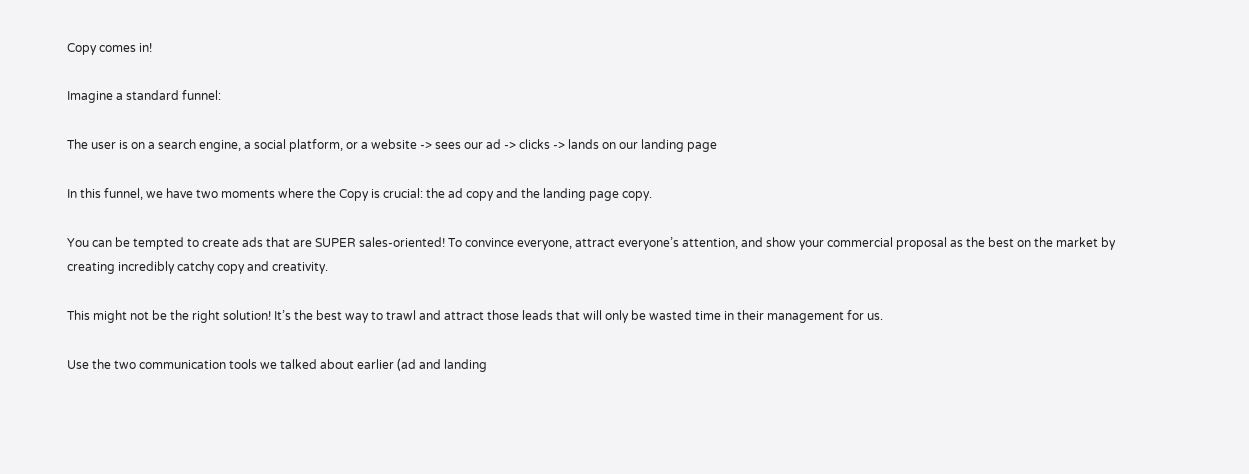Copy comes in!

Imagine a standard funnel:

The user is on a search engine, a social platform, or a website -> sees our ad -> clicks -> lands on our landing page

In this funnel, we have two moments where the Copy is crucial: the ad copy and the landing page copy.

You can be tempted to create ads that are SUPER sales-oriented! To convince everyone, attract everyone’s attention, and show your commercial proposal as the best on the market by creating incredibly catchy copy and creativity.

This might not be the right solution! It’s the best way to trawl and attract those leads that will only be wasted time in their management for us.

Use the two communication tools we talked about earlier (ad and landing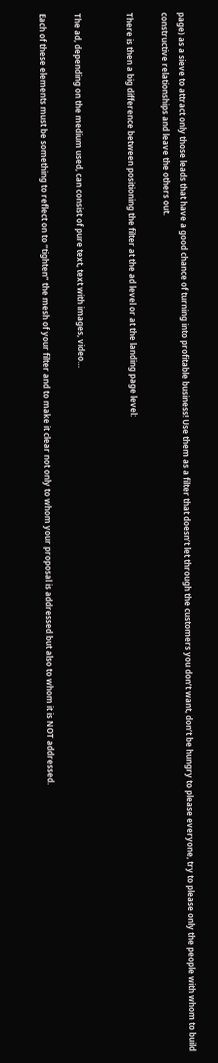page) as a sieve to attract only those leads that have a good chance of turning into profitable business! Use them as a filter that doesn’t let through the customers you don’t want, don’t be hungry to please everyone, try to please only the people with whom to build constructive relationships and leave the others out.

There is then a big difference between positioning the filter at the ad level or at the landing page level:


The ad, depending on the medium used, can consist of pure text, text with images, video…

Each of these elements must be something to reflect on to “tighten” the mesh of your filter and to make it clear not only to whom your proposal is addressed but also to whom it is NOT addressed.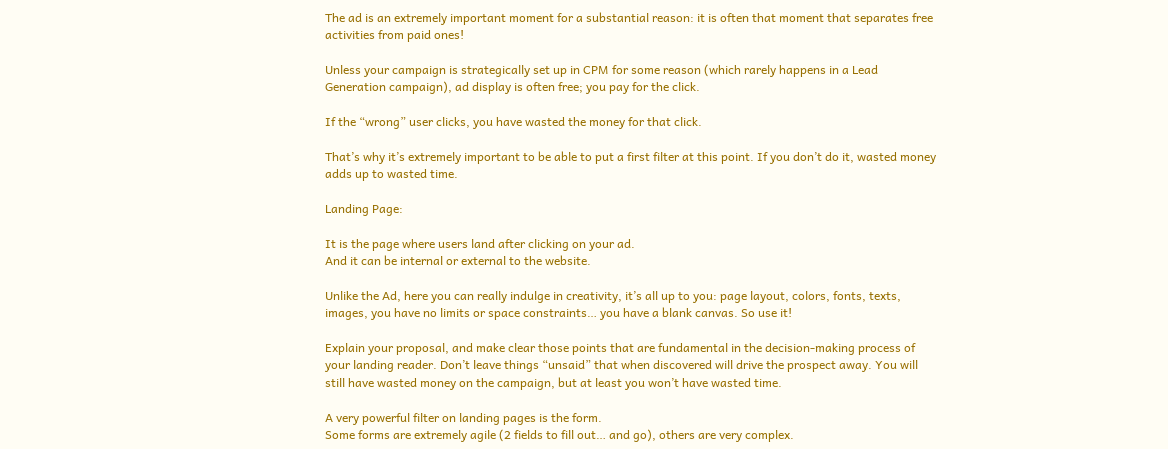The ad is an extremely important moment for a substantial reason: it is often that moment that separates free activities from paid ones!

Unless your campaign is strategically set up in CPM for some reason (which rarely happens in a Lead Generation campaign), ad display is often free; you pay for the click.

If the “wrong” user clicks, you have wasted the money for that click.

That’s why it’s extremely important to be able to put a first filter at this point. If you don’t do it, wasted money adds up to wasted time.

Landing Page:

It is the page where users land after clicking on your ad.
And it can be internal or external to the website.

Unlike the Ad, here you can really indulge in creativity, it’s all up to you: page layout, colors, fonts, texts, images, you have no limits or space constraints… you have a blank canvas. So use it!

Explain your proposal, and make clear those points that are fundamental in the decision-making process of your landing reader. Don’t leave things “unsaid” that when discovered will drive the prospect away. You will still have wasted money on the campaign, but at least you won’t have wasted time.

A very powerful filter on landing pages is the form.
Some forms are extremely agile (2 fields to fill out… and go), others are very complex.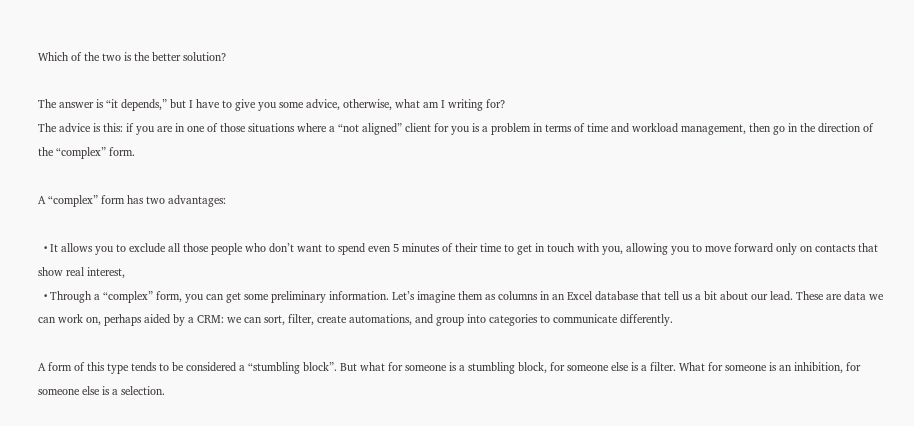Which of the two is the better solution?

The answer is “it depends,” but I have to give you some advice, otherwise, what am I writing for?
The advice is this: if you are in one of those situations where a “not aligned” client for you is a problem in terms of time and workload management, then go in the direction of the “complex” form.

A “complex” form has two advantages:

  • It allows you to exclude all those people who don’t want to spend even 5 minutes of their time to get in touch with you, allowing you to move forward only on contacts that show real interest,
  • Through a “complex” form, you can get some preliminary information. Let’s imagine them as columns in an Excel database that tell us a bit about our lead. These are data we can work on, perhaps aided by a CRM: we can sort, filter, create automations, and group into categories to communicate differently.

A form of this type tends to be considered a “stumbling block”. But what for someone is a stumbling block, for someone else is a filter. What for someone is an inhibition, for someone else is a selection.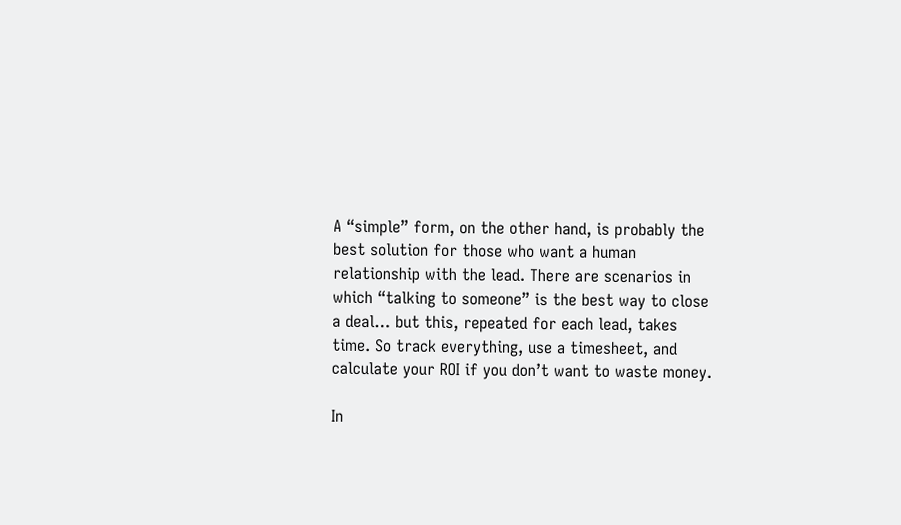A “simple” form, on the other hand, is probably the best solution for those who want a human relationship with the lead. There are scenarios in which “talking to someone” is the best way to close a deal… but this, repeated for each lead, takes time. So track everything, use a timesheet, and calculate your ROI if you don’t want to waste money.

In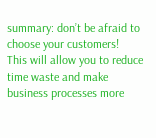summary: don’t be afraid to choose your customers!
This will allow you to reduce time waste and make business processes more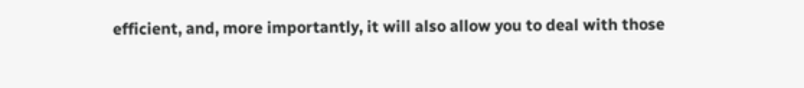efficient, and, more importantly, it will also allow you to deal with those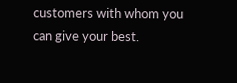customers with whom you can give your best.